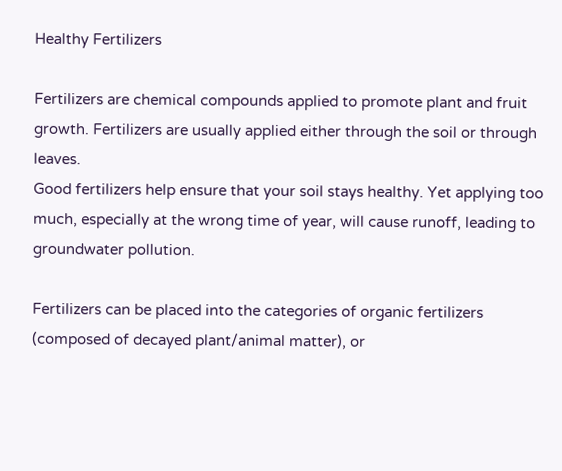Healthy Fertilizers

Fertilizers are chemical compounds applied to promote plant and fruit growth. Fertilizers are usually applied either through the soil or through leaves.
Good fertilizers help ensure that your soil stays healthy. Yet applying too much, especially at the wrong time of year, will cause runoff, leading to groundwater pollution.

Fertilizers can be placed into the categories of organic fertilizers (composed of decayed plant/animal matter), or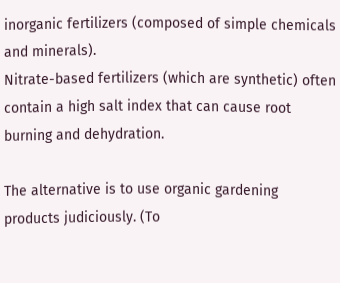inorganic fertilizers (composed of simple chemicals and minerals).
Nitrate-based fertilizers (which are synthetic) often contain a high salt index that can cause root burning and dehydration.

The alternative is to use organic gardening products judiciously. (To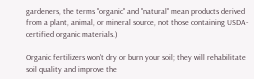gardeners, the terms "organic" and "natural" mean products derived from a plant, animal, or mineral source, not those containing USDA-certified organic materials.)

Organic fertilizers won't dry or burn your soil; they will rehabilitate soil quality and improve the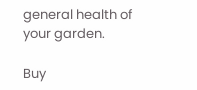general health of your garden.

Buy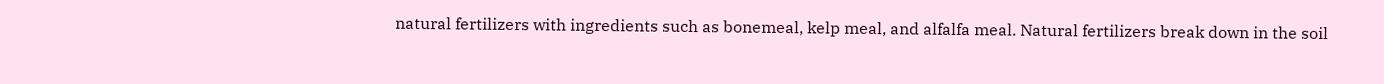natural fertilizers with ingredients such as bonemeal, kelp meal, and alfalfa meal. Natural fertilizers break down in the soil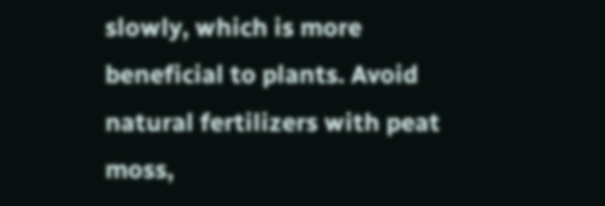slowly, which is more beneficial to plants. Avoid natural fertilizers with peat moss,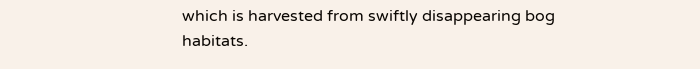which is harvested from swiftly disappearing bog habitats.